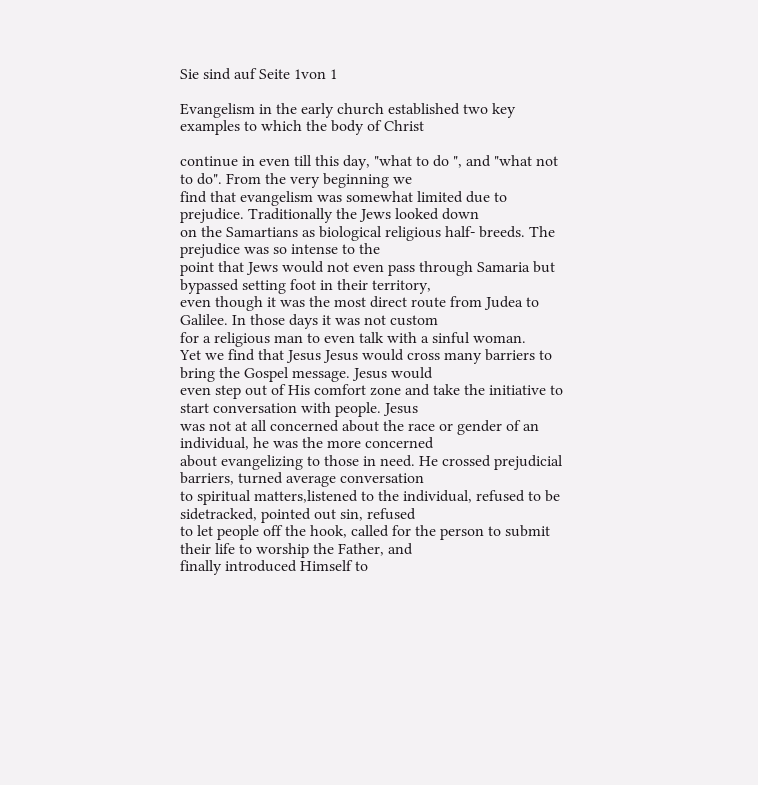Sie sind auf Seite 1von 1

Evangelism in the early church established two key examples to which the body of Christ

continue in even till this day, "what to do ", and "what not to do". From the very beginning we
find that evangelism was somewhat limited due to prejudice. Traditionally the Jews looked down
on the Samartians as biological religious half- breeds. The prejudice was so intense to the
point that Jews would not even pass through Samaria but bypassed setting foot in their territory,
even though it was the most direct route from Judea to Galilee. In those days it was not custom
for a religious man to even talk with a sinful woman.
Yet we find that Jesus Jesus would cross many barriers to bring the Gospel message. Jesus would
even step out of His comfort zone and take the initiative to start conversation with people. Jesus
was not at all concerned about the race or gender of an individual, he was the more concerned
about evangelizing to those in need. He crossed prejudicial barriers, turned average conversation
to spiritual matters,listened to the individual, refused to be sidetracked, pointed out sin, refused
to let people off the hook, called for the person to submit their life to worship the Father, and
finally introduced Himself to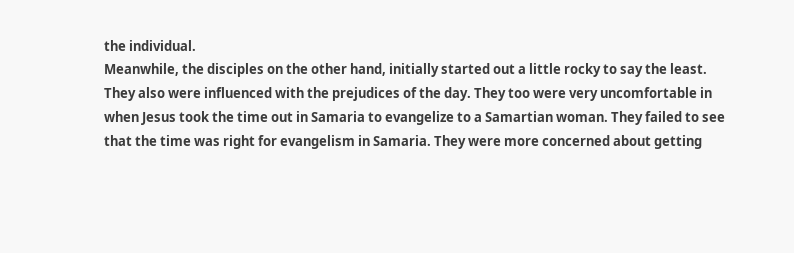the individual.
Meanwhile, the disciples on the other hand, initially started out a little rocky to say the least.
They also were influenced with the prejudices of the day. They too were very uncomfortable in
when Jesus took the time out in Samaria to evangelize to a Samartian woman. They failed to see
that the time was right for evangelism in Samaria. They were more concerned about getting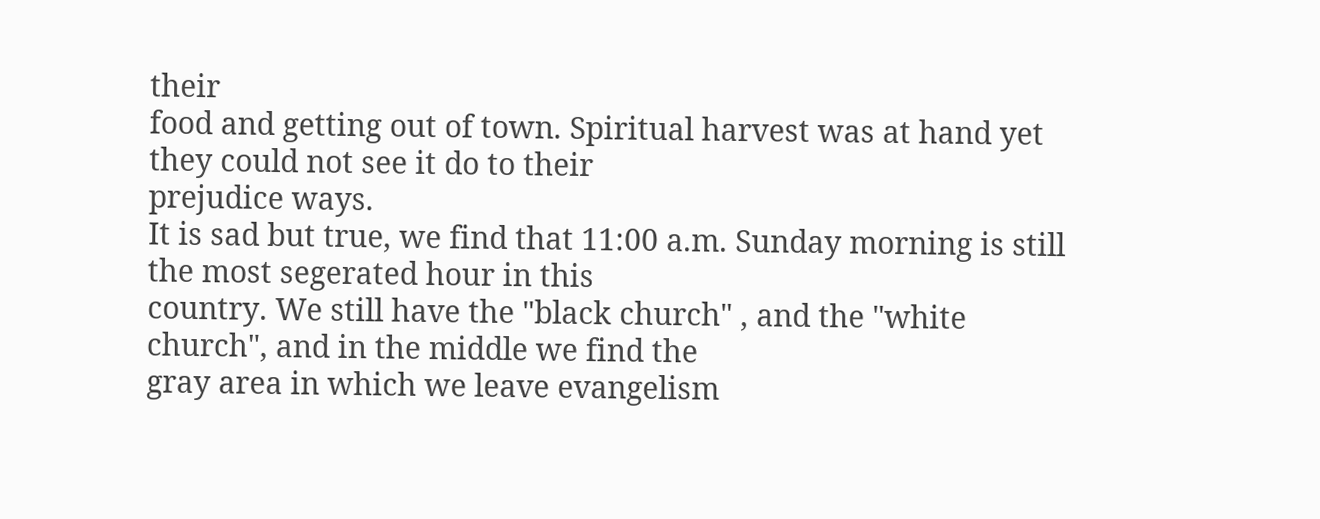their
food and getting out of town. Spiritual harvest was at hand yet they could not see it do to their
prejudice ways.
It is sad but true, we find that 11:00 a.m. Sunday morning is still the most segerated hour in this
country. We still have the "black church" , and the "white church", and in the middle we find the
gray area in which we leave evangelism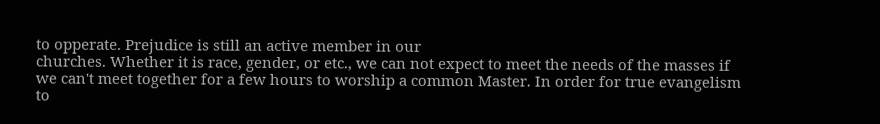to opperate. Prejudice is still an active member in our
churches. Whether it is race, gender, or etc., we can not expect to meet the needs of the masses if
we can't meet together for a few hours to worship a common Master. In order for true evangelism
to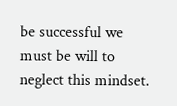be successful we must be will to neglect this mindset.